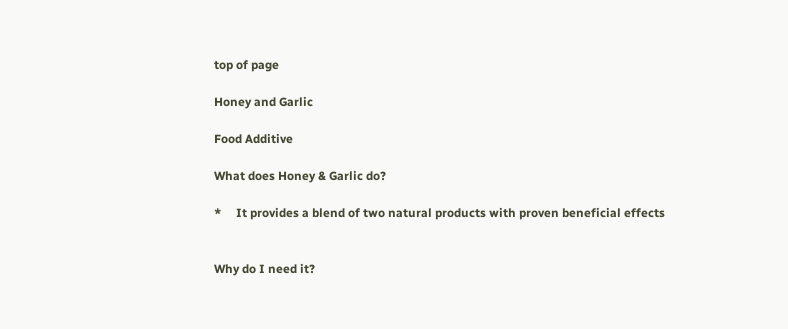top of page

Honey and Garlic

Food Additive

What does Honey & Garlic do?

*     It provides a blend of two natural products with proven beneficial effects


Why do I need it?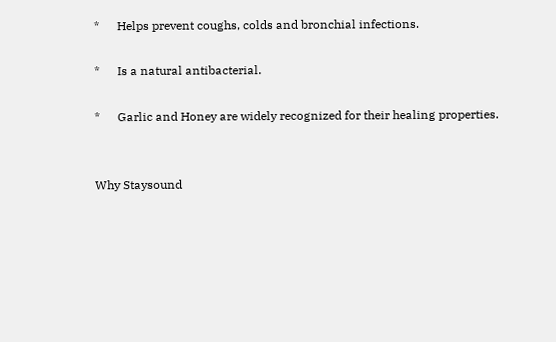*      Helps prevent coughs, colds and bronchial infections.

*      Is a natural antibacterial.

*      Garlic and Honey are widely recognized for their healing properties.


Why Staysound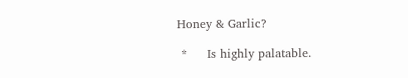Honey & Garlic?

 *     Is highly palatable.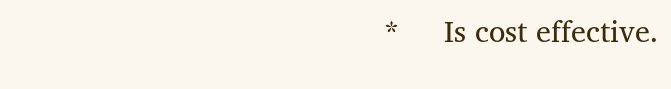*     Is cost effective.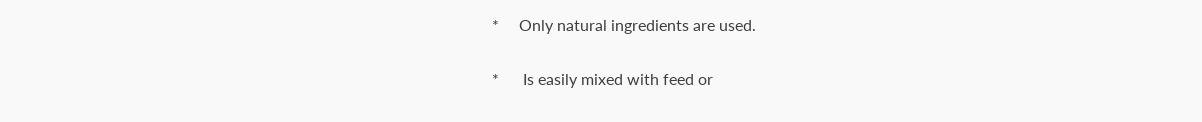*     Only natural ingredients are used.

*      Is easily mixed with feed or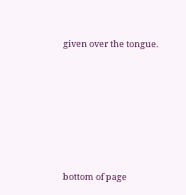given over the tongue.






bottom of page